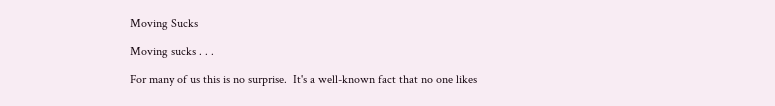Moving Sucks

Moving sucks . . .

For many of us this is no surprise.  It's a well-known fact that no one likes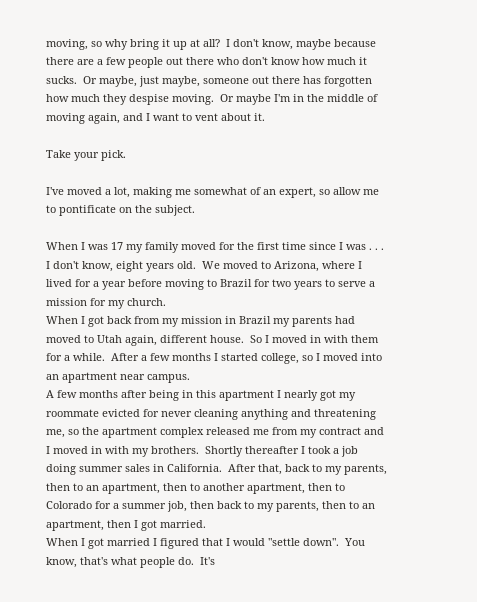moving, so why bring it up at all?  I don't know, maybe because there are a few people out there who don't know how much it sucks.  Or maybe, just maybe, someone out there has forgotten how much they despise moving.  Or maybe I'm in the middle of moving again, and I want to vent about it.

Take your pick.

I've moved a lot, making me somewhat of an expert, so allow me to pontificate on the subject.

When I was 17 my family moved for the first time since I was . . . I don't know, eight years old.  We moved to Arizona, where I lived for a year before moving to Brazil for two years to serve a mission for my church.
When I got back from my mission in Brazil my parents had moved to Utah again, different house.  So I moved in with them for a while.  After a few months I started college, so I moved into an apartment near campus.
A few months after being in this apartment I nearly got my roommate evicted for never cleaning anything and threatening me, so the apartment complex released me from my contract and I moved in with my brothers.  Shortly thereafter I took a job doing summer sales in California.  After that, back to my parents, then to an apartment, then to another apartment, then to Colorado for a summer job, then back to my parents, then to an apartment, then I got married.
When I got married I figured that I would "settle down".  You know, that's what people do.  It's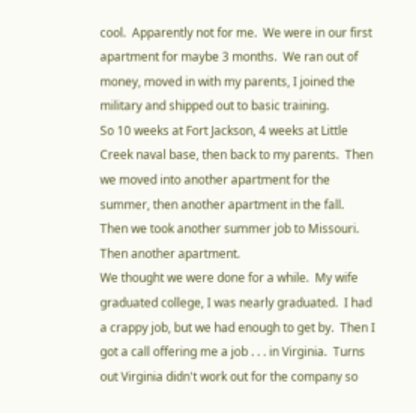cool.  Apparently not for me.  We were in our first apartment for maybe 3 months.  We ran out of money, moved in with my parents, I joined the military and shipped out to basic training.
So 10 weeks at Fort Jackson, 4 weeks at Little Creek naval base, then back to my parents.  Then we moved into another apartment for the summer, then another apartment in the fall.  Then we took another summer job to Missouri.  Then another apartment.
We thought we were done for a while.  My wife graduated college, I was nearly graduated.  I had a crappy job, but we had enough to get by.  Then I got a call offering me a job . . . in Virginia.  Turns out Virginia didn't work out for the company so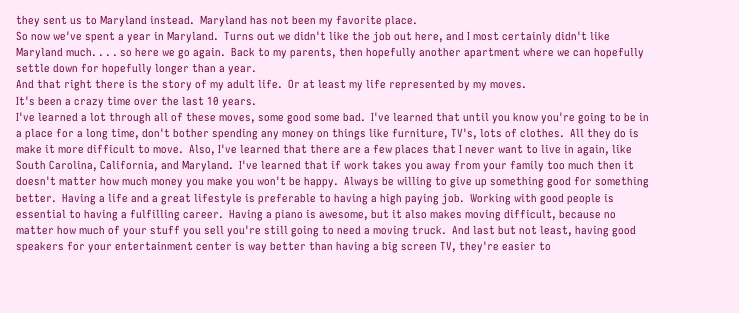they sent us to Maryland instead.  Maryland has not been my favorite place.
So now we've spent a year in Maryland.  Turns out we didn't like the job out here, and I most certainly didn't like Maryland much. . . . so here we go again.  Back to my parents, then hopefully another apartment where we can hopefully settle down for hopefully longer than a year.
And that right there is the story of my adult life.  Or at least my life represented by my moves.
It's been a crazy time over the last 10 years.
I've learned a lot through all of these moves, some good some bad.  I've learned that until you know you're going to be in a place for a long time, don't bother spending any money on things like furniture, TV's, lots of clothes.  All they do is make it more difficult to move.  Also, I've learned that there are a few places that I never want to live in again, like South Carolina, California, and Maryland.  I've learned that if work takes you away from your family too much then it doesn't matter how much money you make you won't be happy.  Always be willing to give up something good for something better.  Having a life and a great lifestyle is preferable to having a high paying job.  Working with good people is essential to having a fulfilling career.  Having a piano is awesome, but it also makes moving difficult, because no matter how much of your stuff you sell you're still going to need a moving truck.  And last but not least, having good speakers for your entertainment center is way better than having a big screen TV, they're easier to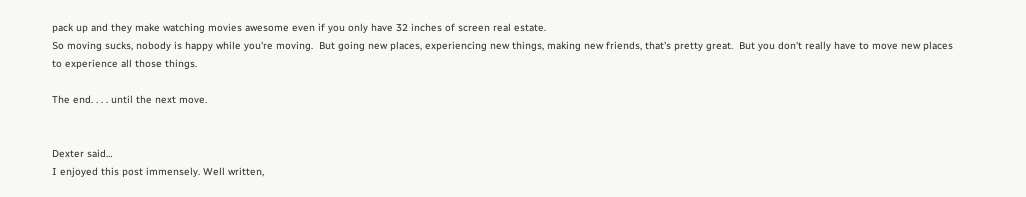pack up and they make watching movies awesome even if you only have 32 inches of screen real estate.
So moving sucks, nobody is happy while you're moving.  But going new places, experiencing new things, making new friends, that's pretty great.  But you don't really have to move new places to experience all those things.

The end. . . . until the next move.


Dexter said…
I enjoyed this post immensely. Well written,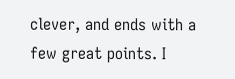clever, and ends with a few great points. I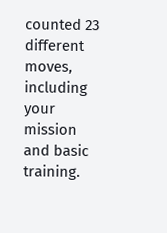counted 23 different moves, including your mission and basic training.